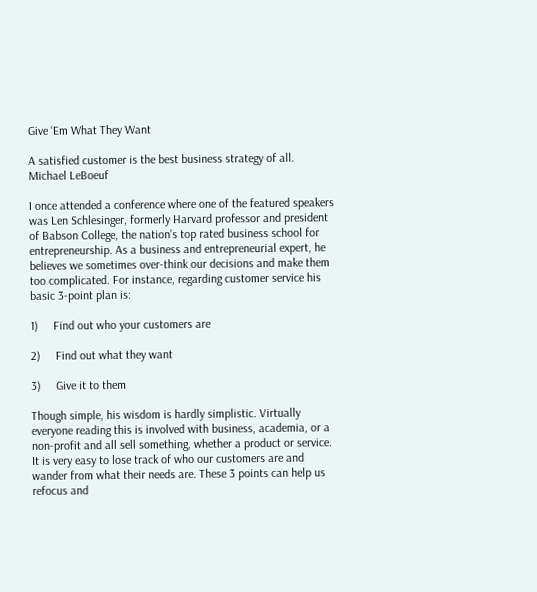Give ‘Em What They Want

A satisfied customer is the best business strategy of all.  Michael LeBoeuf

I once attended a conference where one of the featured speakers was Len Schlesinger, formerly Harvard professor and president of Babson College, the nation’s top rated business school for entrepreneurship. As a business and entrepreneurial expert, he believes we sometimes over-think our decisions and make them too complicated. For instance, regarding customer service his basic 3-point plan is:

1)     Find out who your customers are

2)     Find out what they want

3)     Give it to them

Though simple, his wisdom is hardly simplistic. Virtually everyone reading this is involved with business, academia, or a non-profit and all sell something, whether a product or service. It is very easy to lose track of who our customers are and wander from what their needs are. These 3 points can help us refocus and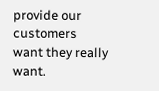provide our customers want they really want.